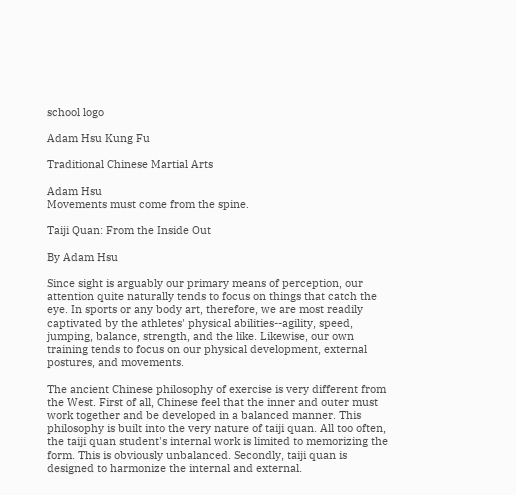school logo

Adam Hsu Kung Fu

Traditional Chinese Martial Arts

Adam Hsu
Movements must come from the spine.

Taiji Quan: From the Inside Out

By Adam Hsu

Since sight is arguably our primary means of perception, our attention quite naturally tends to focus on things that catch the eye. In sports or any body art, therefore, we are most readily captivated by the athletes' physical abilities--agility, speed, jumping, balance, strength, and the like. Likewise, our own training tends to focus on our physical development, external postures, and movements.

The ancient Chinese philosophy of exercise is very different from the West. First of all, Chinese feel that the inner and outer must work together and be developed in a balanced manner. This philosophy is built into the very nature of taiji quan. All too often, the taiji quan student's internal work is limited to memorizing the form. This is obviously unbalanced. Secondly, taiji quan is designed to harmonize the internal and external.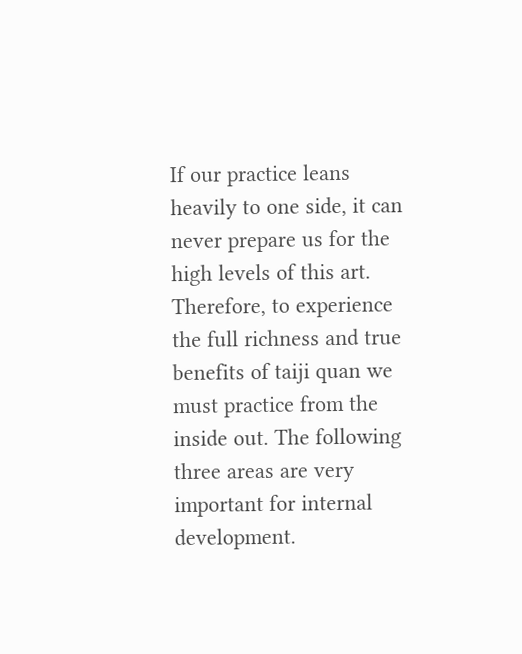If our practice leans heavily to one side, it can never prepare us for the high levels of this art. Therefore, to experience the full richness and true benefits of taiji quan we must practice from the inside out. The following three areas are very important for internal development.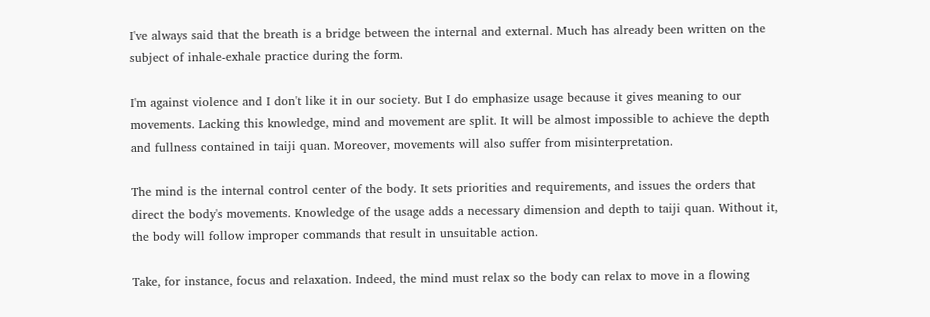I've always said that the breath is a bridge between the internal and external. Much has already been written on the subject of inhale-exhale practice during the form.

I'm against violence and I don't like it in our society. But I do emphasize usage because it gives meaning to our movements. Lacking this knowledge, mind and movement are split. It will be almost impossible to achieve the depth and fullness contained in taiji quan. Moreover, movements will also suffer from misinterpretation.

The mind is the internal control center of the body. It sets priorities and requirements, and issues the orders that direct the body's movements. Knowledge of the usage adds a necessary dimension and depth to taiji quan. Without it, the body will follow improper commands that result in unsuitable action.

Take, for instance, focus and relaxation. Indeed, the mind must relax so the body can relax to move in a flowing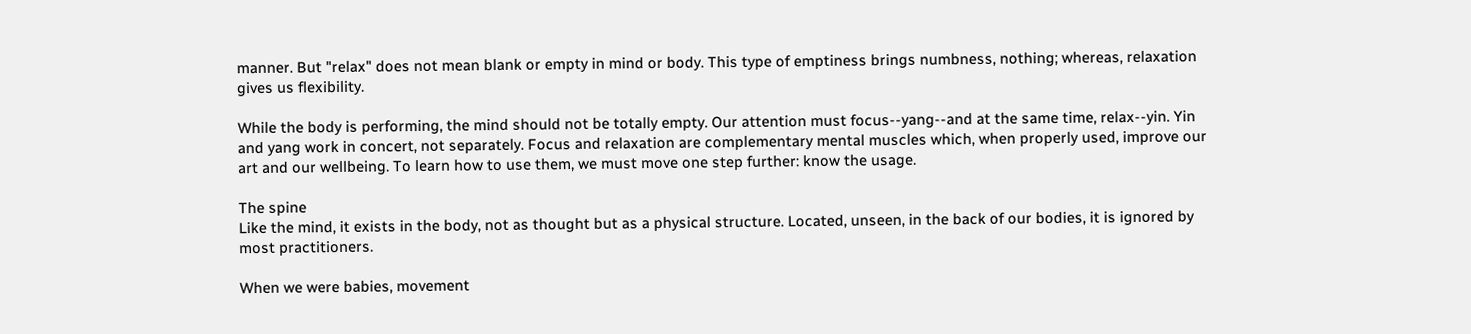manner. But "relax" does not mean blank or empty in mind or body. This type of emptiness brings numbness, nothing; whereas, relaxation gives us flexibility.

While the body is performing, the mind should not be totally empty. Our attention must focus--yang--and at the same time, relax--yin. Yin and yang work in concert, not separately. Focus and relaxation are complementary mental muscles which, when properly used, improve our art and our wellbeing. To learn how to use them, we must move one step further: know the usage.

The spine
Like the mind, it exists in the body, not as thought but as a physical structure. Located, unseen, in the back of our bodies, it is ignored by most practitioners.

When we were babies, movement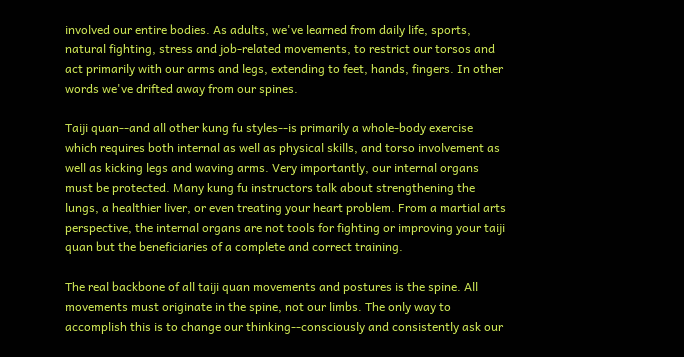involved our entire bodies. As adults, we've learned from daily life, sports, natural fighting, stress and job-related movements, to restrict our torsos and act primarily with our arms and legs, extending to feet, hands, fingers. In other words we've drifted away from our spines.

Taiji quan--and all other kung fu styles--is primarily a whole-body exercise which requires both internal as well as physical skills, and torso involvement as well as kicking legs and waving arms. Very importantly, our internal organs must be protected. Many kung fu instructors talk about strengthening the lungs, a healthier liver, or even treating your heart problem. From a martial arts perspective, the internal organs are not tools for fighting or improving your taiji quan but the beneficiaries of a complete and correct training.

The real backbone of all taiji quan movements and postures is the spine. All movements must originate in the spine, not our limbs. The only way to accomplish this is to change our thinking--consciously and consistently ask our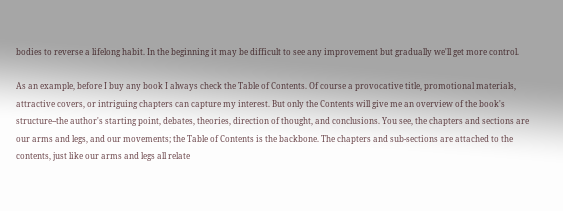bodies to reverse a lifelong habit. In the beginning it may be difficult to see any improvement but gradually we'll get more control.

As an example, before I buy any book I always check the Table of Contents. Of course a provocative title, promotional materials, attractive covers, or intriguing chapters can capture my interest. But only the Contents will give me an overview of the book's structure--the author's starting point, debates, theories, direction of thought, and conclusions. You see, the chapters and sections are our arms and legs, and our movements; the Table of Contents is the backbone. The chapters and sub-sections are attached to the contents, just like our arms and legs all relate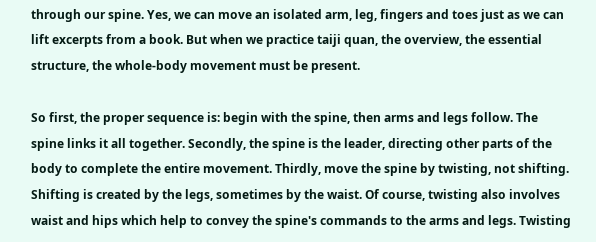through our spine. Yes, we can move an isolated arm, leg, fingers and toes just as we can lift excerpts from a book. But when we practice taiji quan, the overview, the essential structure, the whole-body movement must be present.

So first, the proper sequence is: begin with the spine, then arms and legs follow. The spine links it all together. Secondly, the spine is the leader, directing other parts of the body to complete the entire movement. Thirdly, move the spine by twisting, not shifting. Shifting is created by the legs, sometimes by the waist. Of course, twisting also involves waist and hips which help to convey the spine's commands to the arms and legs. Twisting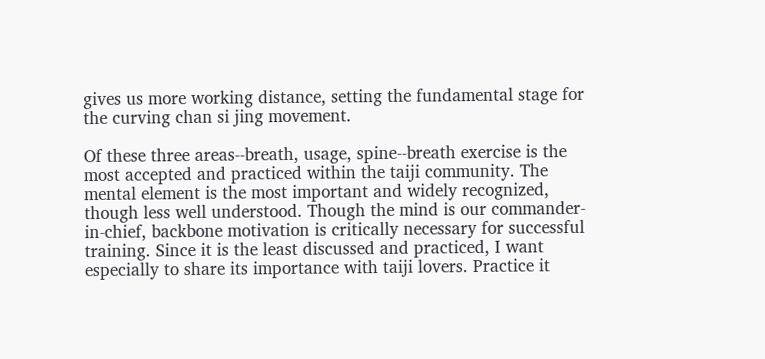gives us more working distance, setting the fundamental stage for the curving chan si jing movement.

Of these three areas--breath, usage, spine--breath exercise is the most accepted and practiced within the taiji community. The mental element is the most important and widely recognized, though less well understood. Though the mind is our commander-in-chief, backbone motivation is critically necessary for successful training. Since it is the least discussed and practiced, I want especially to share its importance with taiji lovers. Practice it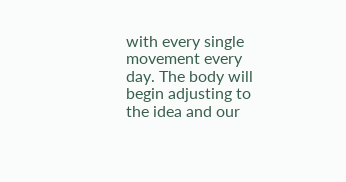with every single movement every day. The body will begin adjusting to the idea and our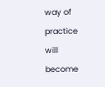way of practice will become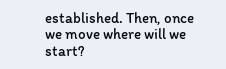established. Then, once we move where will we start?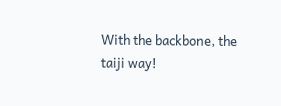With the backbone, the taiji way!